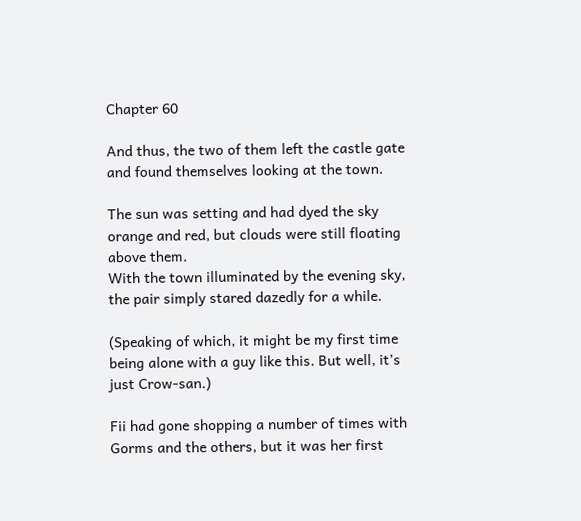Chapter 60

And thus, the two of them left the castle gate and found themselves looking at the town.

The sun was setting and had dyed the sky orange and red, but clouds were still floating above them.
With the town illuminated by the evening sky, the pair simply stared dazedly for a while.

(Speaking of which, it might be my first time being alone with a guy like this. But well, it’s just Crow-san.)

Fii had gone shopping a number of times with Gorms and the others, but it was her first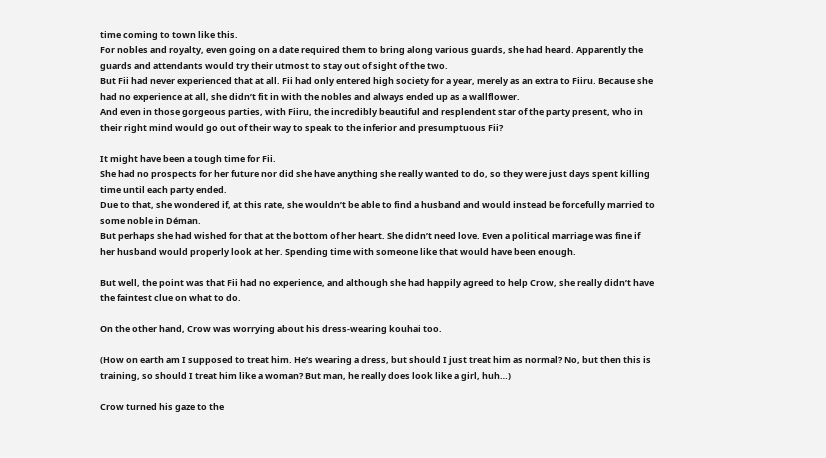time coming to town like this.
For nobles and royalty, even going on a date required them to bring along various guards, she had heard. Apparently the guards and attendants would try their utmost to stay out of sight of the two.
But Fii had never experienced that at all. Fii had only entered high society for a year, merely as an extra to Fiiru. Because she had no experience at all, she didn’t fit in with the nobles and always ended up as a wallflower.
And even in those gorgeous parties, with Fiiru, the incredibly beautiful and resplendent star of the party present, who in their right mind would go out of their way to speak to the inferior and presumptuous Fii?

It might have been a tough time for Fii.
She had no prospects for her future nor did she have anything she really wanted to do, so they were just days spent killing time until each party ended.
Due to that, she wondered if, at this rate, she wouldn’t be able to find a husband and would instead be forcefully married to some noble in Déman.
But perhaps she had wished for that at the bottom of her heart. She didn’t need love. Even a political marriage was fine if her husband would properly look at her. Spending time with someone like that would have been enough.

But well, the point was that Fii had no experience, and although she had happily agreed to help Crow, she really didn’t have the faintest clue on what to do.

On the other hand, Crow was worrying about his dress-wearing kouhai too.

(How on earth am I supposed to treat him. He’s wearing a dress, but should I just treat him as normal? No, but then this is training, so should I treat him like a woman? But man, he really does look like a girl, huh…)

Crow turned his gaze to the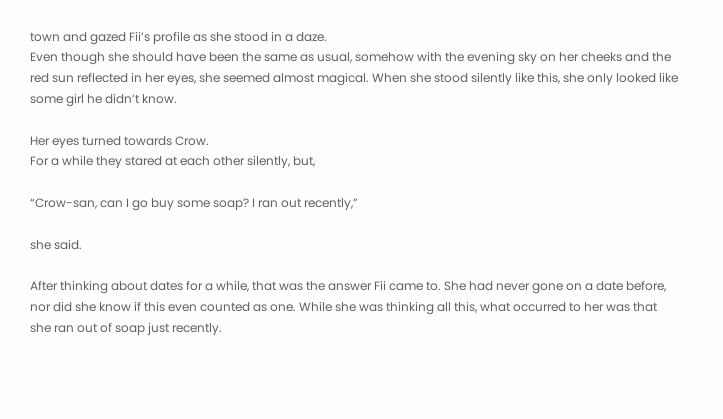town and gazed Fii’s profile as she stood in a daze.
Even though she should have been the same as usual, somehow with the evening sky on her cheeks and the red sun reflected in her eyes, she seemed almost magical. When she stood silently like this, she only looked like some girl he didn’t know.

Her eyes turned towards Crow.
For a while they stared at each other silently, but,

“Crow-san, can I go buy some soap? I ran out recently,”

she said.

After thinking about dates for a while, that was the answer Fii came to. She had never gone on a date before, nor did she know if this even counted as one. While she was thinking all this, what occurred to her was that she ran out of soap just recently.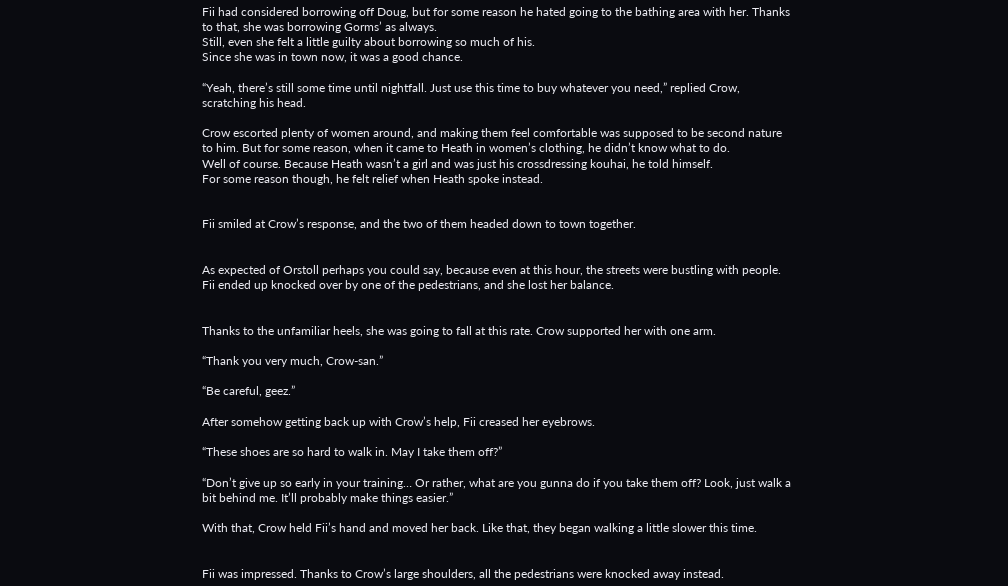Fii had considered borrowing off Doug, but for some reason he hated going to the bathing area with her. Thanks to that, she was borrowing Gorms’ as always.
Still, even she felt a little guilty about borrowing so much of his.
Since she was in town now, it was a good chance.

“Yeah, there’s still some time until nightfall. Just use this time to buy whatever you need,” replied Crow, scratching his head.

Crow escorted plenty of women around, and making them feel comfortable was supposed to be second nature to him. But for some reason, when it came to Heath in women’s clothing, he didn’t know what to do.
Well of course. Because Heath wasn’t a girl and was just his crossdressing kouhai, he told himself.
For some reason though, he felt relief when Heath spoke instead.


Fii smiled at Crow’s response, and the two of them headed down to town together.


As expected of Orstoll perhaps you could say, because even at this hour, the streets were bustling with people.
Fii ended up knocked over by one of the pedestrians, and she lost her balance.


Thanks to the unfamiliar heels, she was going to fall at this rate. Crow supported her with one arm.

“Thank you very much, Crow-san.”

“Be careful, geez.”

After somehow getting back up with Crow’s help, Fii creased her eyebrows.

“These shoes are so hard to walk in. May I take them off?”

“Don’t give up so early in your training… Or rather, what are you gunna do if you take them off? Look, just walk a bit behind me. It’ll probably make things easier.”

With that, Crow held Fii’s hand and moved her back. Like that, they began walking a little slower this time.


Fii was impressed. Thanks to Crow’s large shoulders, all the pedestrians were knocked away instead.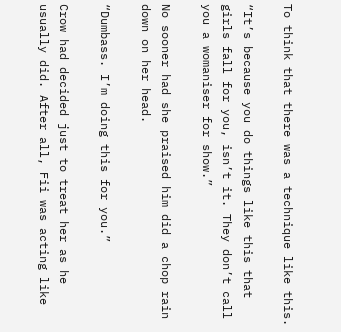To think that there was a technique like this.

“It’s because you do things like this that girls fall for you, isn’t it. They don’t call you a womaniser for show.”

No sooner had she praised him did a chop rain down on her head.

“Dumbass. I’m doing this for you.”

Crow had decided just to treat her as he usually did. After all, Fii was acting like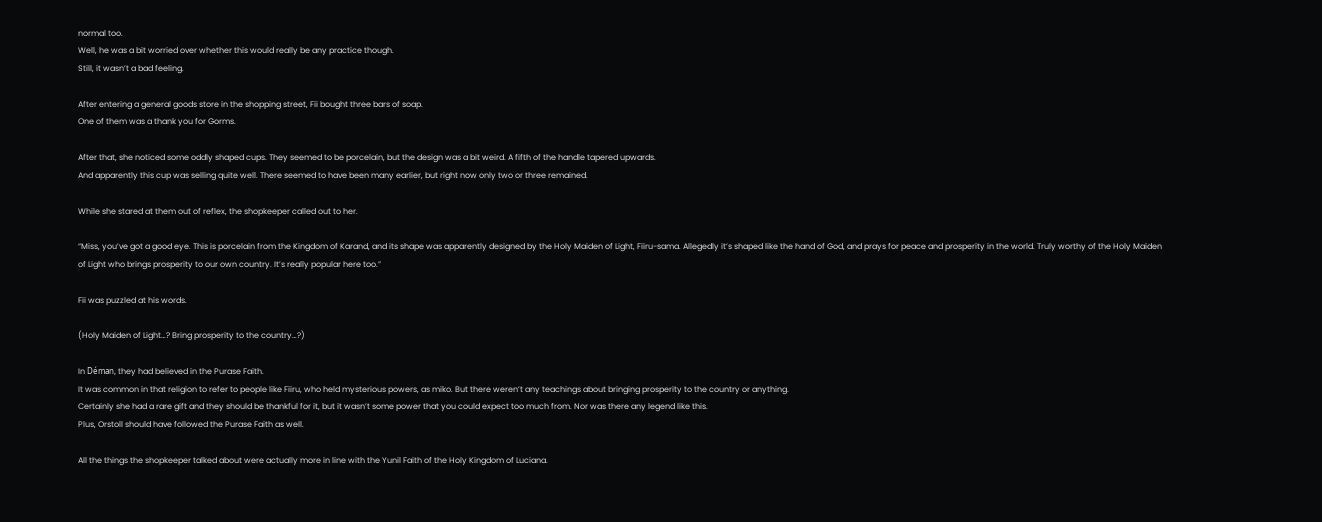normal too.
Well, he was a bit worried over whether this would really be any practice though.
Still, it wasn’t a bad feeling.

After entering a general goods store in the shopping street, Fii bought three bars of soap.
One of them was a thank you for Gorms.

After that, she noticed some oddly shaped cups. They seemed to be porcelain, but the design was a bit weird. A fifth of the handle tapered upwards.
And apparently this cup was selling quite well. There seemed to have been many earlier, but right now only two or three remained.

While she stared at them out of reflex, the shopkeeper called out to her.

“Miss, you’ve got a good eye. This is porcelain from the Kingdom of Karand, and its shape was apparently designed by the Holy Maiden of Light, Fiiru-sama. Allegedly it’s shaped like the hand of God, and prays for peace and prosperity in the world. Truly worthy of the Holy Maiden of Light who brings prosperity to our own country. It’s really popular here too.”

Fii was puzzled at his words.

(Holy Maiden of Light…? Bring prosperity to the country…?)

In Déman, they had believed in the Purase Faith.
It was common in that religion to refer to people like Fiiru, who held mysterious powers, as miko. But there weren’t any teachings about bringing prosperity to the country or anything.
Certainly she had a rare gift and they should be thankful for it, but it wasn’t some power that you could expect too much from. Nor was there any legend like this.
Plus, Orstoll should have followed the Purase Faith as well.

All the things the shopkeeper talked about were actually more in line with the Yunil Faith of the Holy Kingdom of Luciana.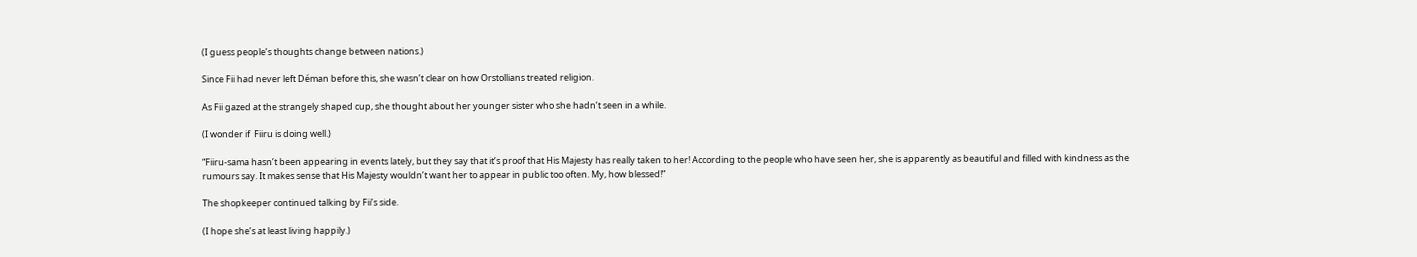(I guess people’s thoughts change between nations.)

Since Fii had never left Déman before this, she wasn’t clear on how Orstollians treated religion.

As Fii gazed at the strangely shaped cup, she thought about her younger sister who she hadn’t seen in a while.

(I wonder if  Fiiru is doing well.)

“Fiiru-sama hasn’t been appearing in events lately, but they say that it’s proof that His Majesty has really taken to her! According to the people who have seen her, she is apparently as beautiful and filled with kindness as the rumours say. It makes sense that His Majesty wouldn’t want her to appear in public too often. My, how blessed!”

The shopkeeper continued talking by Fii’s side.

(I hope she’s at least living happily.)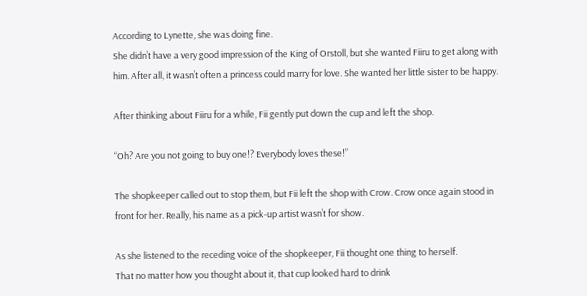According to Lynette, she was doing fine.
She didn’t have a very good impression of the King of Orstoll, but she wanted Fiiru to get along with him. After all, it wasn’t often a princess could marry for love. She wanted her little sister to be happy.

After thinking about Fiiru for a while, Fii gently put down the cup and left the shop.

“Oh? Are you not going to buy one!? Everybody loves these!”

The shopkeeper called out to stop them, but Fii left the shop with Crow. Crow once again stood in front for her. Really, his name as a pick-up artist wasn’t for show.

As she listened to the receding voice of the shopkeeper, Fii thought one thing to herself.
That no matter how you thought about it, that cup looked hard to drink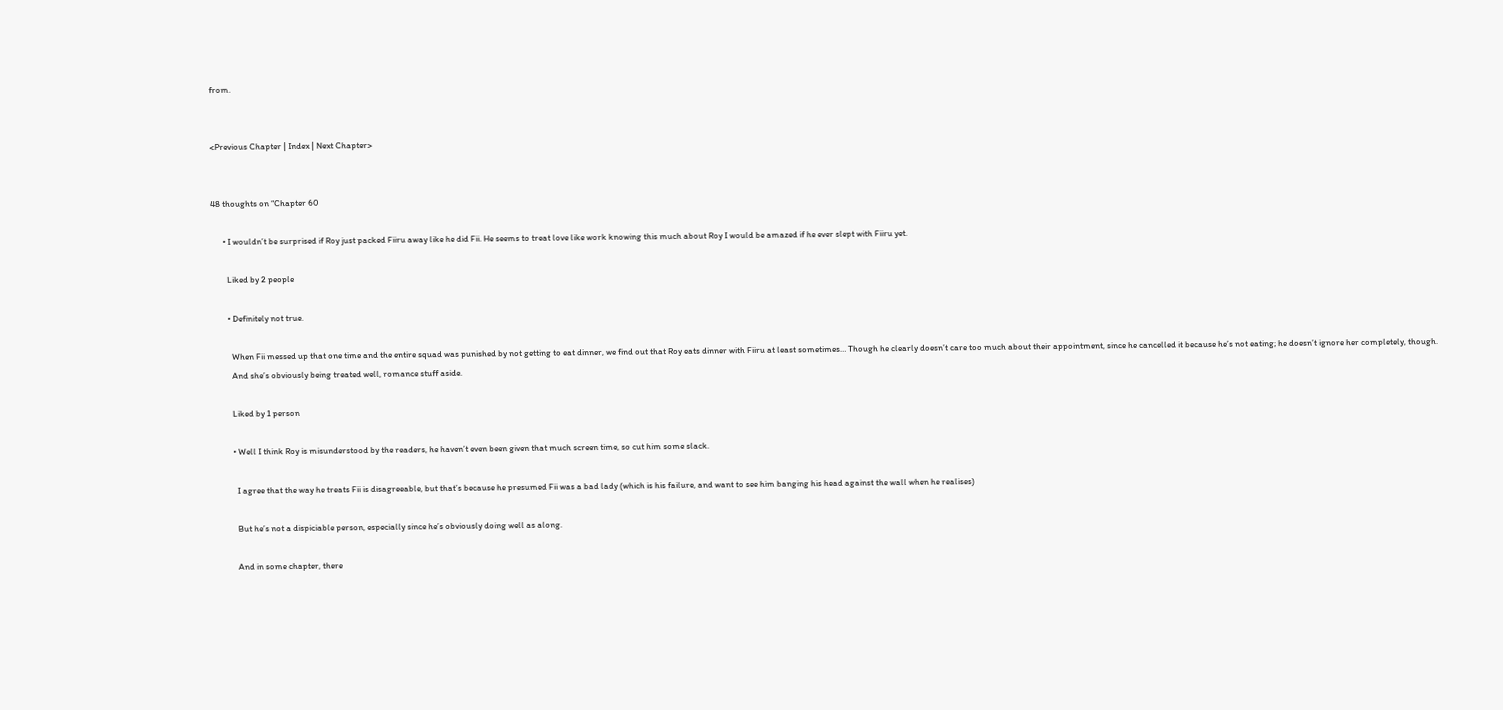from.


<Previous Chapter | Index | Next Chapter>


48 thoughts on “Chapter 60

      • I wouldn’t be surprised if Roy just packed Fiiru away like he did Fii. He seems to treat love like work knowing this much about Roy I would be amazed if he ever slept with Fiiru yet.

        Liked by 2 people

        • Definitely not true.

          When Fii messed up that one time and the entire squad was punished by not getting to eat dinner, we find out that Roy eats dinner with Fiiru at least sometimes… Though he clearly doesn’t care too much about their appointment, since he cancelled it because he’s not eating; he doesn’t ignore her completely, though.
          And she’s obviously being treated well, romance stuff aside.

          Liked by 1 person

          • Well I think Roy is misunderstood by the readers, he haven’t even been given that much screen time, so cut him some slack.

            I agree that the way he treats Fii is disagreeable, but that’s because he presumed Fii was a bad lady (which is his failure, and want to see him banging his head against the wall when he realises)

            But he’s not a dispiciable person, especially since he’s obviously doing well as along.

            And in some chapter, there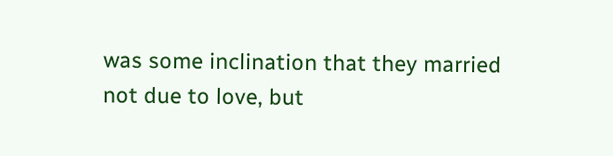was some inclination that they married not due to love, but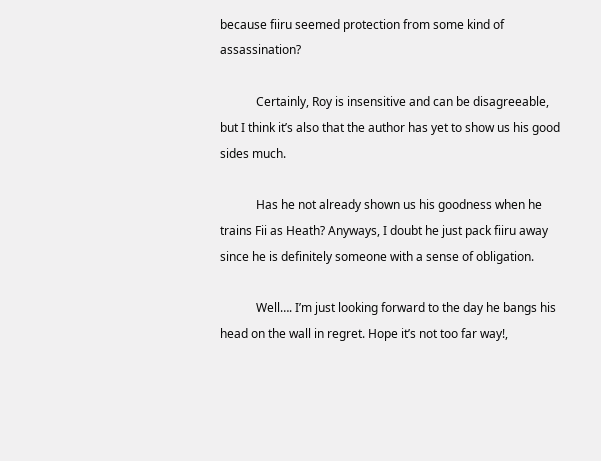because fiiru seemed protection from some kind of assassination?

            Certainly, Roy is insensitive and can be disagreeable, but I think it’s also that the author has yet to show us his good sides much.

            Has he not already shown us his goodness when he trains Fii as Heath? Anyways, I doubt he just pack fiiru away since he is definitely someone with a sense of obligation.

            Well…. I’m just looking forward to the day he bangs his head on the wall in regret. Hope it’s not too far way!,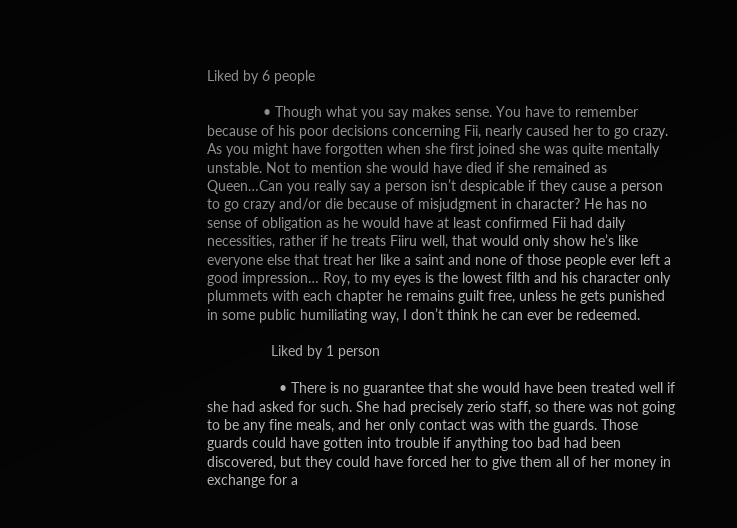Liked by 6 people

              • Though what you say makes sense. You have to remember because of his poor decisions concerning Fii, nearly caused her to go crazy. As you might have forgotten when she first joined she was quite mentally unstable. Not to mention she would have died if she remained as Queen…Can you really say a person isn’t despicable if they cause a person to go crazy and/or die because of misjudgment in character? He has no sense of obligation as he would have at least confirmed Fii had daily necessities, rather if he treats Fiiru well, that would only show he’s like everyone else that treat her like a saint and none of those people ever left a good impression… Roy, to my eyes is the lowest filth and his character only plummets with each chapter he remains guilt free, unless he gets punished in some public humiliating way, I don’t think he can ever be redeemed.

                Liked by 1 person

                  • There is no guarantee that she would have been treated well if she had asked for such. She had precisely zerio staff, so there was not going to be any fine meals, and her only contact was with the guards. Those guards could have gotten into trouble if anything too bad had been discovered, but they could have forced her to give them all of her money in exchange for a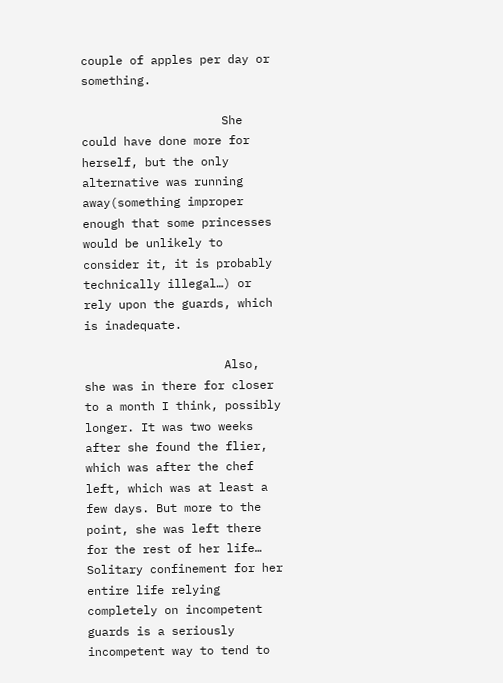couple of apples per day or something.

                    She could have done more for herself, but the only alternative was running away(something improper enough that some princesses would be unlikely to consider it, it is probably technically illegal…) or rely upon the guards, which is inadequate.

                    Also, she was in there for closer to a month I think, possibly longer. It was two weeks after she found the flier, which was after the chef left, which was at least a few days. But more to the point, she was left there for the rest of her life… Solitary confinement for her entire life relying completely on incompetent guards is a seriously incompetent way to tend to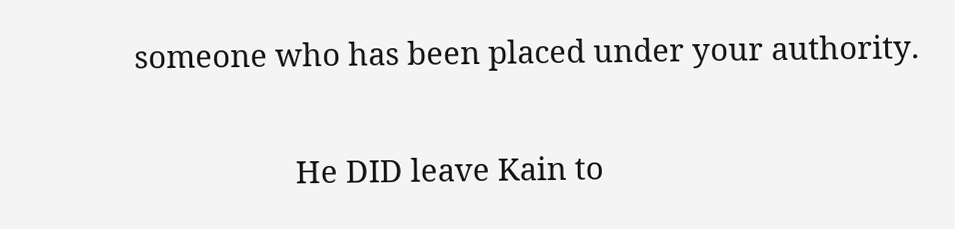someone who has been placed under your authority.

                    He DID leave Kain to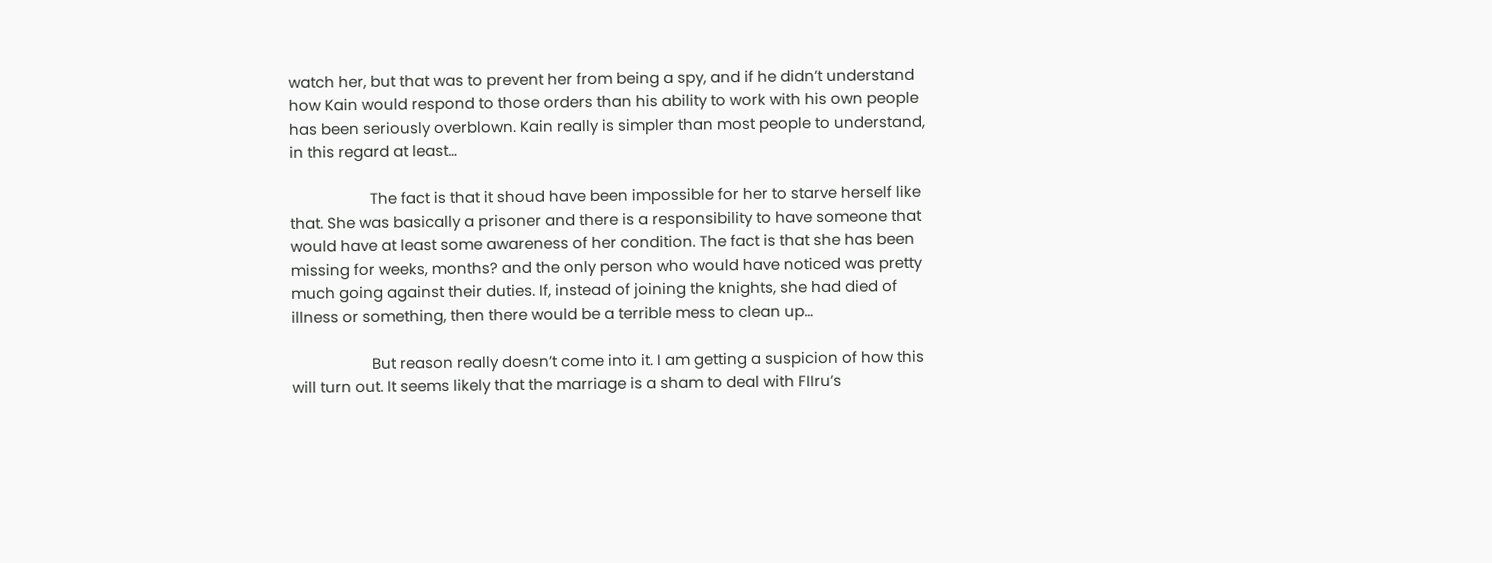watch her, but that was to prevent her from being a spy, and if he didn’t understand how Kain would respond to those orders than his ability to work with his own people has been seriously overblown. Kain really is simpler than most people to understand, in this regard at least…

                    The fact is that it shoud have been impossible for her to starve herself like that. She was basically a prisoner and there is a responsibility to have someone that would have at least some awareness of her condition. The fact is that she has been missing for weeks, months? and the only person who would have noticed was pretty much going against their duties. If, instead of joining the knights, she had died of illness or something, then there would be a terrible mess to clean up…

                    But reason really doesn’t come into it. I am getting a suspicion of how this will turn out. It seems likely that the marriage is a sham to deal with FIIru’s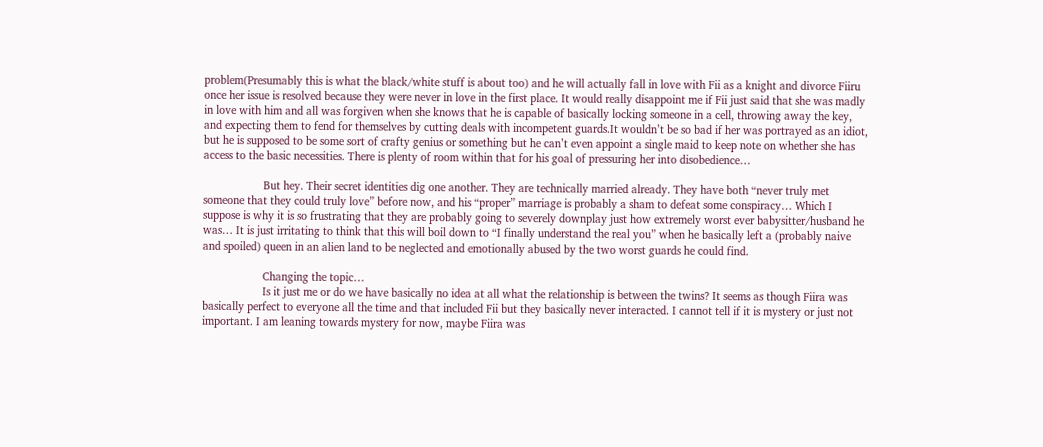problem(Presumably this is what the black/white stuff is about too) and he will actually fall in love with Fii as a knight and divorce Fiiru once her issue is resolved because they were never in love in the first place. It would really disappoint me if Fii just said that she was madly in love with him and all was forgiven when she knows that he is capable of basically locking someone in a cell, throwing away the key, and expecting them to fend for themselves by cutting deals with incompetent guards.It wouldn’t be so bad if her was portrayed as an idiot, but he is supposed to be some sort of crafty genius or something but he can’t even appoint a single maid to keep note on whether she has access to the basic necessities. There is plenty of room within that for his goal of pressuring her into disobedience…

                    But hey. Their secret identities dig one another. They are technically married already. They have both “never truly met someone that they could truly love” before now, and his “proper” marriage is probably a sham to defeat some conspiracy… Which I suppose is why it is so frustrating that they are probably going to severely downplay just how extremely worst ever babysitter/husband he was… It is just irritating to think that this will boil down to “I finally understand the real you” when he basically left a (probably naive and spoiled) queen in an alien land to be neglected and emotionally abused by the two worst guards he could find.

                    Changing the topic…
                    Is it just me or do we have basically no idea at all what the relationship is between the twins? It seems as though Fiira was basically perfect to everyone all the time and that included Fii but they basically never interacted. I cannot tell if it is mystery or just not important. I am leaning towards mystery for now, maybe Fiira was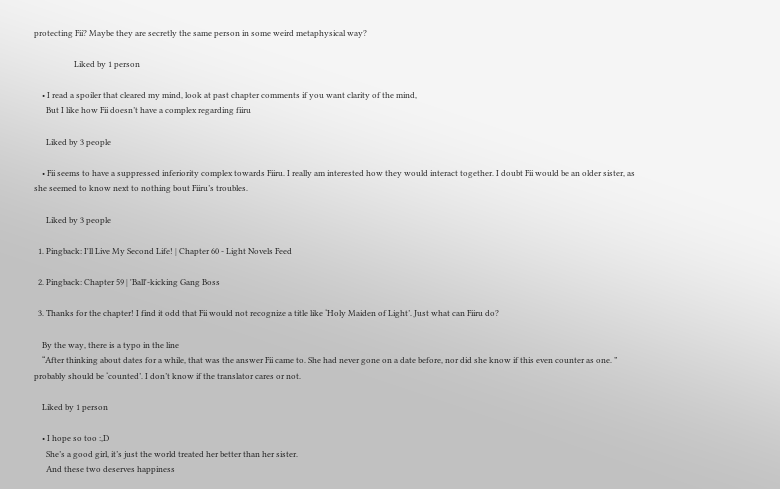protecting Fii? Maybe they are secretly the same person in some weird metaphysical way?

                    Liked by 1 person

    • I read a spoiler that cleared my mind, look at past chapter comments if you want clarity of the mind,
      But I like how Fii doesn’t have a complex regarding fiiru

      Liked by 3 people

    • Fii seems to have a suppressed inferiority complex towards Fiiru. I really am interested how they would interact together. I doubt Fii would be an older sister, as she seemed to know next to nothing bout Fiiru’s troubles.

      Liked by 3 people

  1. Pingback: I'll Live My Second Life! | Chapter 60 - Light Novels Feed

  2. Pingback: Chapter 59 | 'Ball'-kicking Gang Boss

  3. Thanks for the chapter! I find it odd that Fii would not recognize a title like ‘Holy Maiden of Light’. Just what can Fiiru do?

    By the way, there is a typo in the line
    “After thinking about dates for a while, that was the answer Fii came to. She had never gone on a date before, nor did she know if this even counter as one. ” probably should be ‘counted’. I don’t know if the translator cares or not.

    Liked by 1 person

    • I hope so too :,D
      She’s a good girl, it’s just the world treated her better than her sister.
      And these two deserves happiness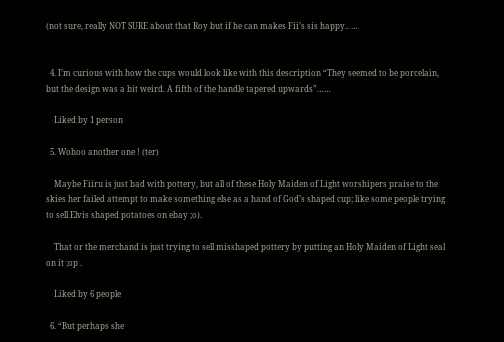(not sure, really NOT SURE about that Roy but if he can makes Fii’s sis happy.. …


  4. I’m curious with how the cups would look like with this description “They seemed to be porcelain, but the design was a bit weird. A fifth of the handle tapered upwards”……

    Liked by 1 person

  5. Wohoo another one ! (ter)

    Maybe Fiiru is just bad with pottery, but all of these Holy Maiden of Light worshipers praise to the skies her failed attempt to make something else as a hand of God’s shaped cup; like some people trying to sell Elvis shaped potatoes on ebay ;o).

    That or the merchand is just trying to sell misshaped pottery by putting an Holy Maiden of Light seal on it ;op .

    Liked by 6 people

  6. “But perhaps she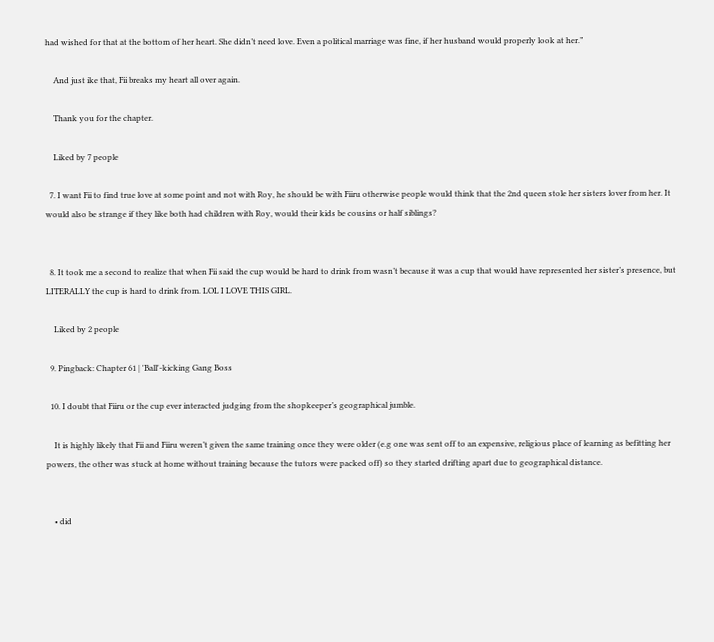had wished for that at the bottom of her heart. She didn’t need love. Even a political marriage was fine, if her husband would properly look at her.”

    And just ike that, Fii breaks my heart all over again.

    Thank you for the chapter.

    Liked by 7 people

  7. I want Fii to find true love at some point and not with Roy, he should be with Fiiru otherwise people would think that the 2nd queen stole her sisters lover from her. It would also be strange if they like both had children with Roy, would their kids be cousins or half siblings?


  8. It took me a second to realize that when Fii said the cup would be hard to drink from wasn’t because it was a cup that would have represented her sister’s presence, but LITERALLY the cup is hard to drink from. LOL I LOVE THIS GIRL.

    Liked by 2 people

  9. Pingback: Chapter 61 | 'Ball'-kicking Gang Boss

  10. I doubt that Fiiru or the cup ever interacted judging from the shopkeeper’s geographical jumble.

    It is highly likely that Fii and Fiiru weren’t given the same training once they were older (e.g one was sent off to an expensive, religious place of learning as befitting her powers, the other was stuck at home without training because the tutors were packed off) so they started drifting apart due to geographical distance.


    • did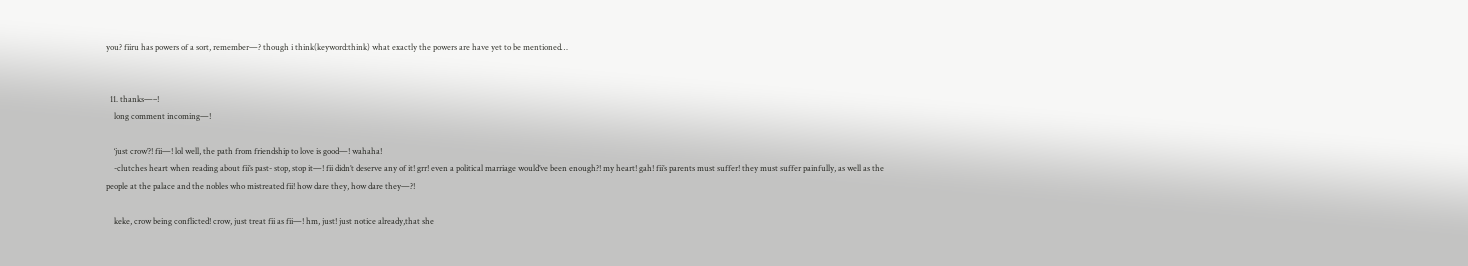you? fiiru has powers of a sort, remember—? though i think(keyword:think) what exactly the powers are have yet to be mentioned…


  11. thanks—–!
    long comment incoming—!

    ‘just crow’?! fii—! lol well, the path from friendship to love is good—! wahaha!
    -clutches heart when reading about fii’s past- stop, stop it—! fii didn’t deserve any of it! grr! even a political marriage would’ve been enough?! my heart! gah! fii’s parents must suffer! they must suffer painfully, as well as the people at the palace and the nobles who mistreated fii! how dare they, how dare they—?!

    keke, crow being conflicted! crow, just treat fii as fii—! hm, just! just notice already,that she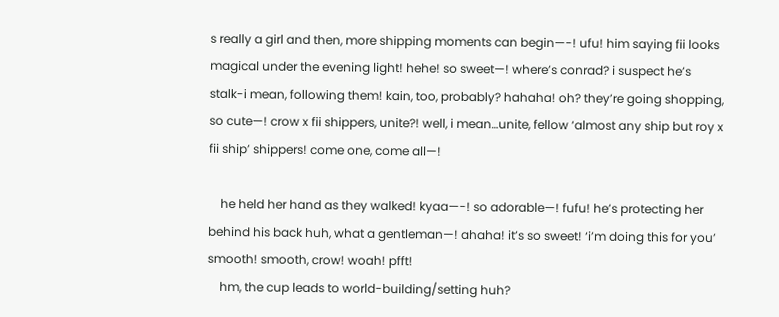s really a girl and then, more shipping moments can begin—-! ufu! him saying fii looks magical under the evening light! hehe! so sweet—! where’s conrad? i suspect he’s stalk-i mean, following them! kain, too, probably? hahaha! oh? they’re going shopping, so cute—! crow x fii shippers, unite?! well, i mean…unite, fellow ‘almost any ship but roy x fii ship’ shippers! come one, come all—!

    he held her hand as they walked! kyaa—-! so adorable—! fufu! he’s protecting her behind his back huh, what a gentleman—! ahaha! it’s so sweet! ‘i’m doing this for you’ smooth! smooth, crow! woah! pfft!
    hm, the cup leads to world-building/setting huh?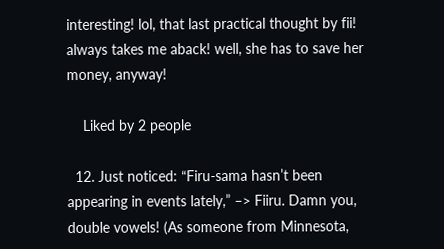interesting! lol, that last practical thought by fii! always takes me aback! well, she has to save her money, anyway!

    Liked by 2 people

  12. Just noticed: “Firu-sama hasn’t been appearing in events lately,” –> Fiiru. Damn you, double vowels! (As someone from Minnesota,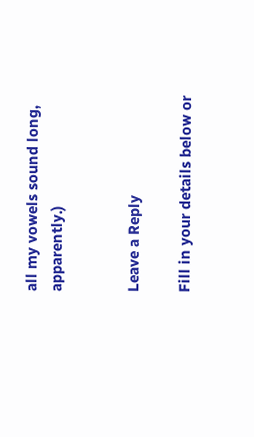all my vowels sound long, apparently.)


Leave a Reply

Fill in your details below or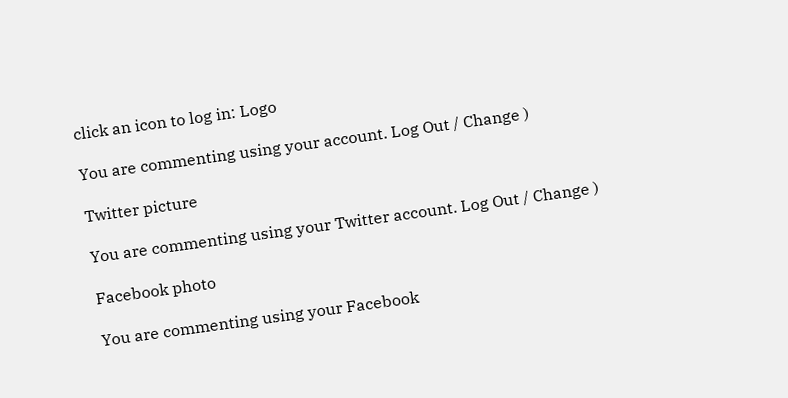click an icon to log in: Logo

You are commenting using your account. Log Out / Change )

Twitter picture

You are commenting using your Twitter account. Log Out / Change )

Facebook photo

You are commenting using your Facebook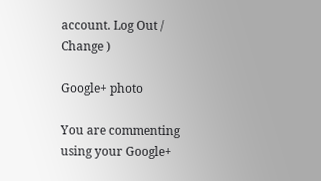account. Log Out / Change )

Google+ photo

You are commenting using your Google+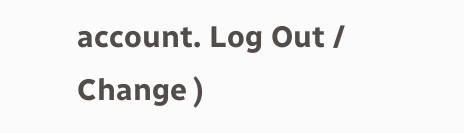account. Log Out / Change )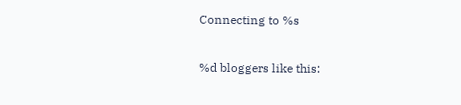Connecting to %s

%d bloggers like this: